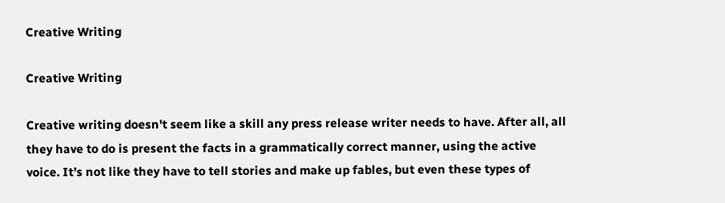Creative Writing

Creative Writing

Creative writing doesn't seem like a skill any press release writer needs to have. After all, all they have to do is present the facts in a grammatically correct manner, using the active voice. It’s not like they have to tell stories and make up fables, but even these types of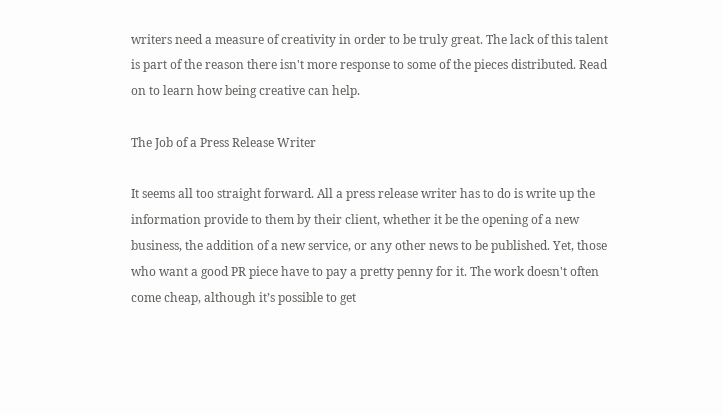writers need a measure of creativity in order to be truly great. The lack of this talent is part of the reason there isn't more response to some of the pieces distributed. Read on to learn how being creative can help.

The Job of a Press Release Writer

It seems all too straight forward. All a press release writer has to do is write up the information provide to them by their client, whether it be the opening of a new business, the addition of a new service, or any other news to be published. Yet, those who want a good PR piece have to pay a pretty penny for it. The work doesn't often come cheap, although it’s possible to get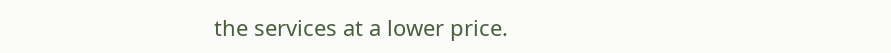the services at a lower price.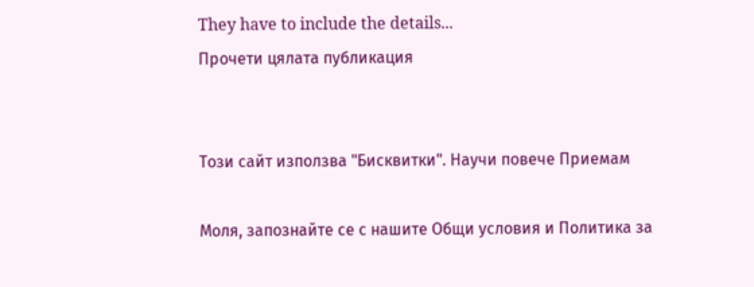They have to include the details...
Прочети цялата публикация


Tози сайт използва "Бисквитки". Научи повече Приемам

Моля, запознайте се с нашите Общи условия и Политика за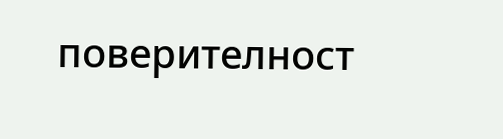поверителност